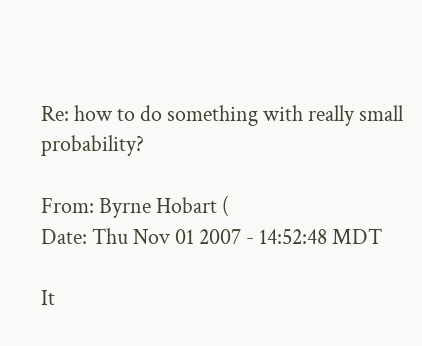Re: how to do something with really small probability?

From: Byrne Hobart (
Date: Thu Nov 01 2007 - 14:52:48 MDT

It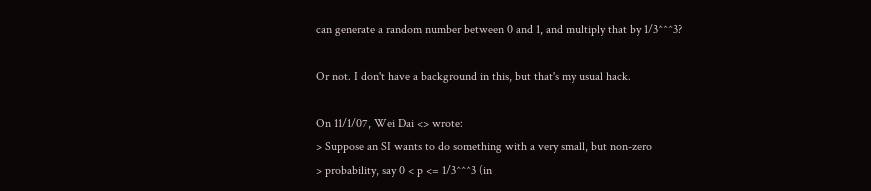can generate a random number between 0 and 1, and multiply that by 1/3^^^3?

Or not. I don't have a background in this, but that's my usual hack.

On 11/1/07, Wei Dai <> wrote:
> Suppose an SI wants to do something with a very small, but non-zero
> probability, say 0 < p <= 1/3^^^3 (in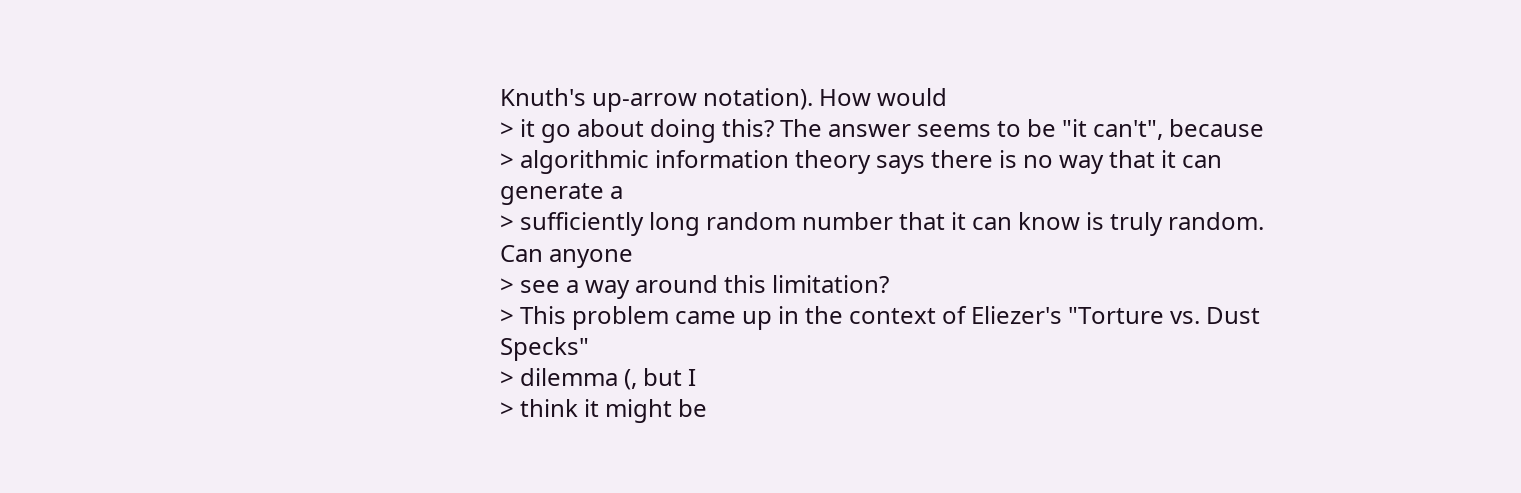Knuth's up-arrow notation). How would
> it go about doing this? The answer seems to be "it can't", because
> algorithmic information theory says there is no way that it can generate a
> sufficiently long random number that it can know is truly random. Can anyone
> see a way around this limitation?
> This problem came up in the context of Eliezer's "Torture vs. Dust Specks"
> dilemma (, but I
> think it might be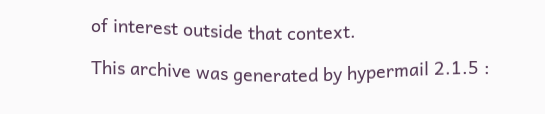of interest outside that context.

This archive was generated by hypermail 2.1.5 :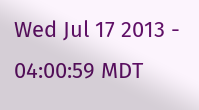Wed Jul 17 2013 - 04:00:59 MDT